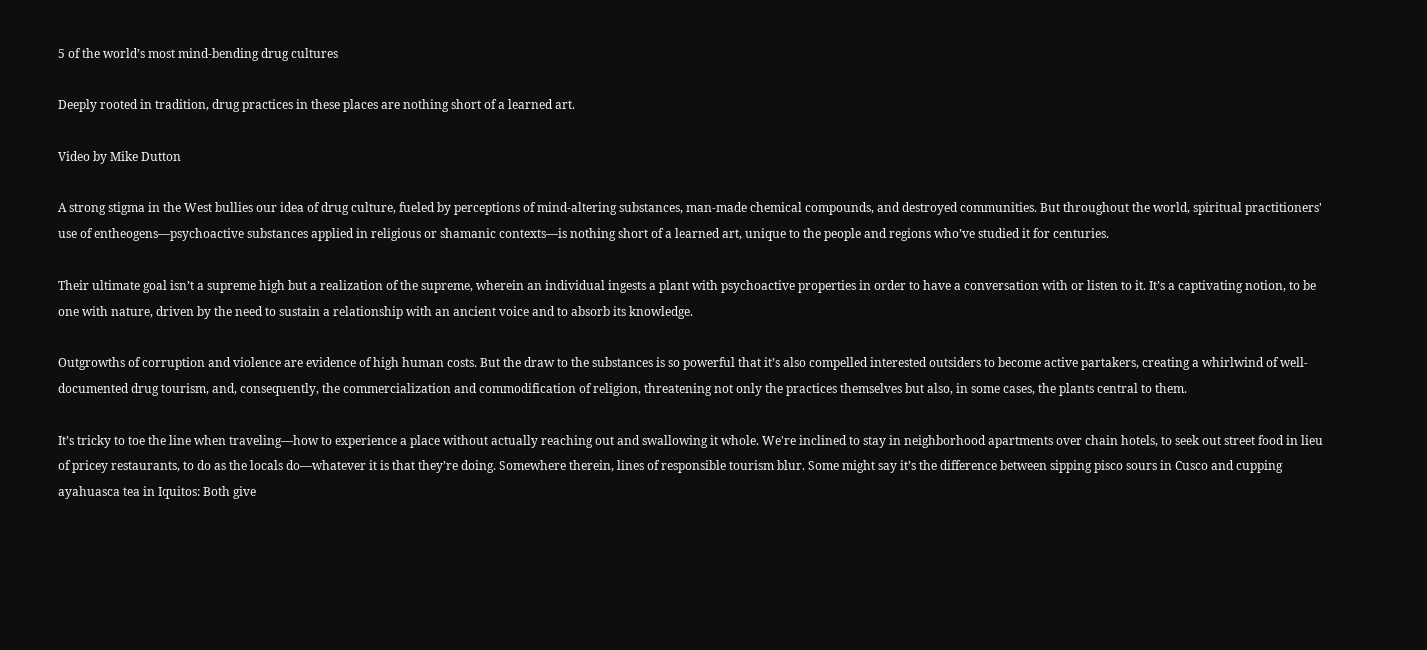5 of the world’s most mind-bending drug cultures

Deeply rooted in tradition, drug practices in these places are nothing short of a learned art.

Video by Mike Dutton

A strong stigma in the West bullies our idea of drug culture, fueled by perceptions of mind-altering substances, man-made chemical compounds, and destroyed communities. But throughout the world, spiritual practitioners' use of entheogens—psychoactive substances applied in religious or shamanic contexts—is nothing short of a learned art, unique to the people and regions who’ve studied it for centuries.

Their ultimate goal isn’t a supreme high but a realization of the supreme, wherein an individual ingests a plant with psychoactive properties in order to have a conversation with or listen to it. It’s a captivating notion, to be one with nature, driven by the need to sustain a relationship with an ancient voice and to absorb its knowledge.

Outgrowths of corruption and violence are evidence of high human costs. But the draw to the substances is so powerful that it’s also compelled interested outsiders to become active partakers, creating a whirlwind of well-documented drug tourism, and, consequently, the commercialization and commodification of religion, threatening not only the practices themselves but also, in some cases, the plants central to them.

It’s tricky to toe the line when traveling—how to experience a place without actually reaching out and swallowing it whole. We're inclined to stay in neighborhood apartments over chain hotels, to seek out street food in lieu of pricey restaurants, to do as the locals do—whatever it is that they’re doing. Somewhere therein, lines of responsible tourism blur. Some might say it’s the difference between sipping pisco sours in Cusco and cupping ayahuasca tea in Iquitos: Both give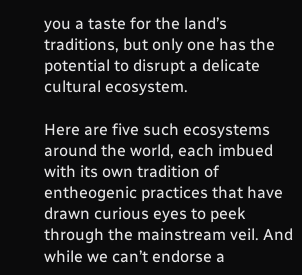you a taste for the land’s traditions, but only one has the potential to disrupt a delicate cultural ecosystem.

Here are five such ecosystems around the world, each imbued with its own tradition of entheogenic practices that have drawn curious eyes to peek through the mainstream veil. And while we can’t endorse a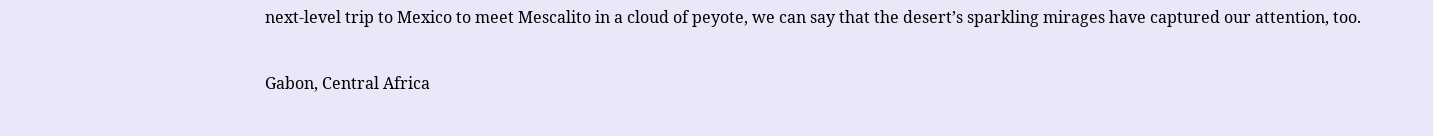next-level trip to Mexico to meet Mescalito in a cloud of peyote, we can say that the desert’s sparkling mirages have captured our attention, too.

Gabon, Central Africa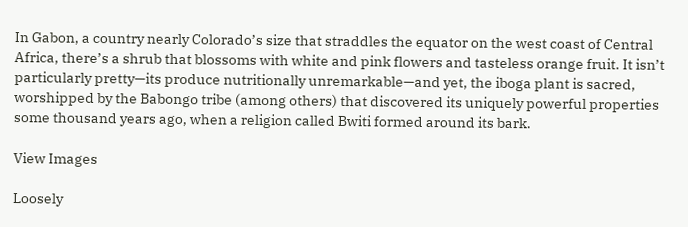In Gabon, a country nearly Colorado’s size that straddles the equator on the west coast of Central Africa, there’s a shrub that blossoms with white and pink flowers and tasteless orange fruit. It isn’t particularly pretty—its produce nutritionally unremarkable—and yet, the iboga plant is sacred, worshipped by the Babongo tribe (among others) that discovered its uniquely powerful properties some thousand years ago, when a religion called Bwiti formed around its bark.

View Images

Loosely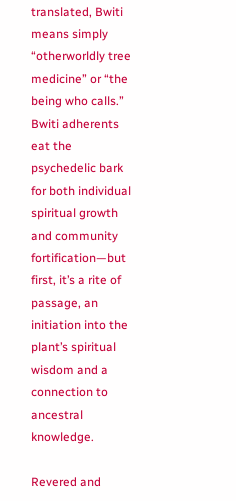translated, Bwiti means simply “otherworldly tree medicine” or “the being who calls.” Bwiti adherents eat the psychedelic bark for both individual spiritual growth and community fortification—but first, it’s a rite of passage, an initiation into the plant’s spiritual wisdom and a connection to ancestral knowledge.

Revered and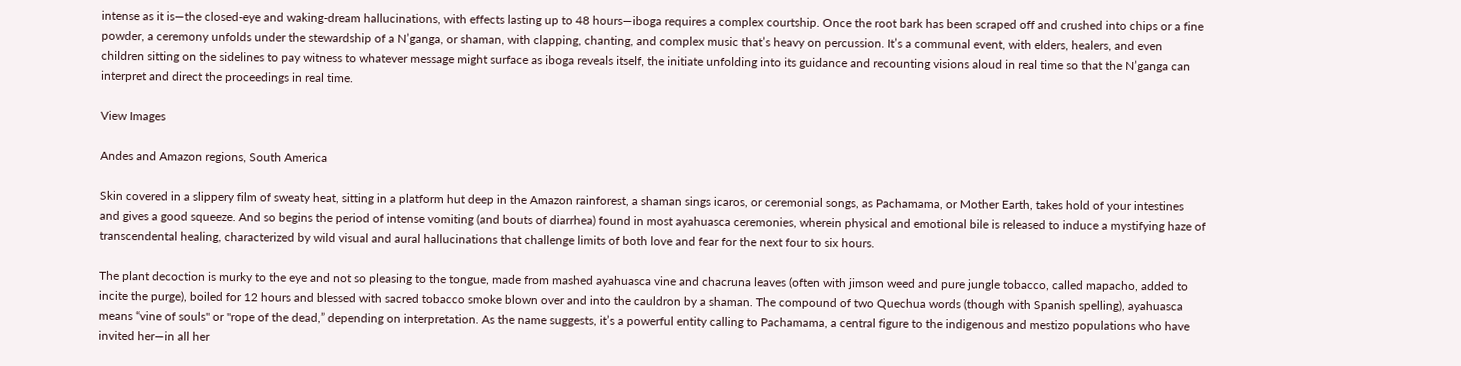intense as it is—the closed-eye and waking-dream hallucinations, with effects lasting up to 48 hours—iboga requires a complex courtship. Once the root bark has been scraped off and crushed into chips or a fine powder, a ceremony unfolds under the stewardship of a N’ganga, or shaman, with clapping, chanting, and complex music that’s heavy on percussion. It’s a communal event, with elders, healers, and even children sitting on the sidelines to pay witness to whatever message might surface as iboga reveals itself, the initiate unfolding into its guidance and recounting visions aloud in real time so that the N’ganga can interpret and direct the proceedings in real time.

View Images

Andes and Amazon regions, South America

Skin covered in a slippery film of sweaty heat, sitting in a platform hut deep in the Amazon rainforest, a shaman sings icaros, or ceremonial songs, as Pachamama, or Mother Earth, takes hold of your intestines and gives a good squeeze. And so begins the period of intense vomiting (and bouts of diarrhea) found in most ayahuasca ceremonies, wherein physical and emotional bile is released to induce a mystifying haze of transcendental healing, characterized by wild visual and aural hallucinations that challenge limits of both love and fear for the next four to six hours.

The plant decoction is murky to the eye and not so pleasing to the tongue, made from mashed ayahuasca vine and chacruna leaves (often with jimson weed and pure jungle tobacco, called mapacho, added to incite the purge), boiled for 12 hours and blessed with sacred tobacco smoke blown over and into the cauldron by a shaman. The compound of two Quechua words (though with Spanish spelling), ayahuasca means “vine of souls" or "rope of the dead,” depending on interpretation. As the name suggests, it’s a powerful entity calling to Pachamama, a central figure to the indigenous and mestizo populations who have invited her—in all her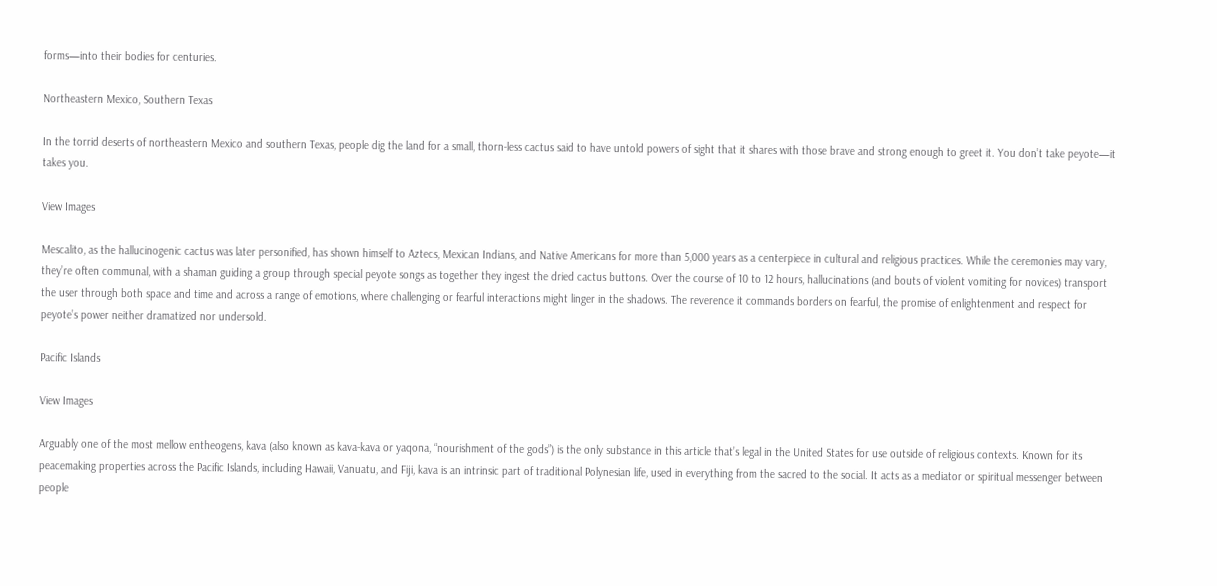forms—into their bodies for centuries.

Northeastern Mexico, Southern Texas

In the torrid deserts of northeastern Mexico and southern Texas, people dig the land for a small, thorn-less cactus said to have untold powers of sight that it shares with those brave and strong enough to greet it. You don’t take peyote—it takes you.

View Images

Mescalito, as the hallucinogenic cactus was later personified, has shown himself to Aztecs, Mexican Indians, and Native Americans for more than 5,000 years as a centerpiece in cultural and religious practices. While the ceremonies may vary, they’re often communal, with a shaman guiding a group through special peyote songs as together they ingest the dried cactus buttons. Over the course of 10 to 12 hours, hallucinations (and bouts of violent vomiting for novices) transport the user through both space and time and across a range of emotions, where challenging or fearful interactions might linger in the shadows. The reverence it commands borders on fearful, the promise of enlightenment and respect for peyote’s power neither dramatized nor undersold.

Pacific Islands

View Images

Arguably one of the most mellow entheogens, kava (also known as kava-kava or yaqona, “nourishment of the gods”) is the only substance in this article that’s legal in the United States for use outside of religious contexts. Known for its peacemaking properties across the Pacific Islands, including Hawaii, Vanuatu, and Fiji, kava is an intrinsic part of traditional Polynesian life, used in everything from the sacred to the social. It acts as a mediator or spiritual messenger between people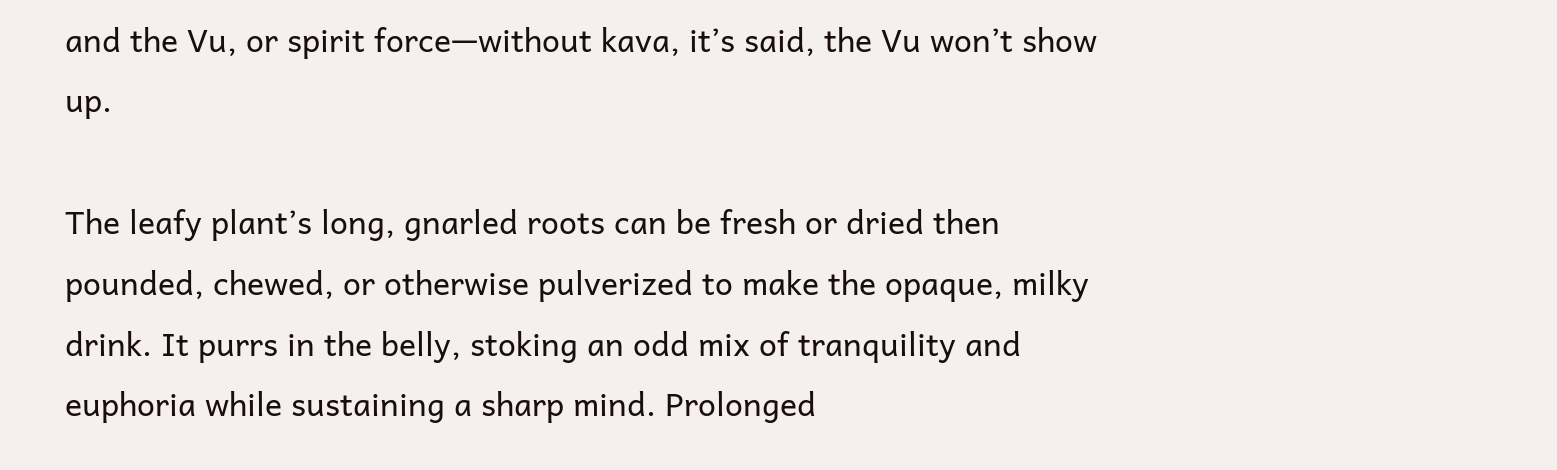and the Vu, or spirit force—without kava, it’s said, the Vu won’t show up.

The leafy plant’s long, gnarled roots can be fresh or dried then pounded, chewed, or otherwise pulverized to make the opaque, milky drink. It purrs in the belly, stoking an odd mix of tranquility and euphoria while sustaining a sharp mind. Prolonged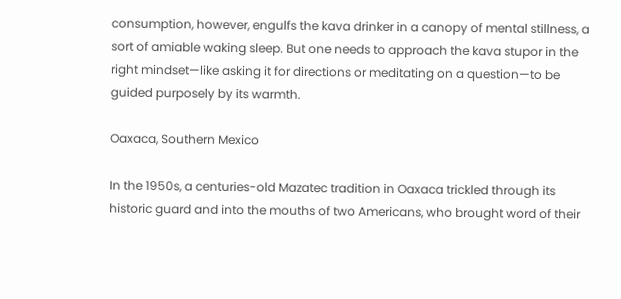consumption, however, engulfs the kava drinker in a canopy of mental stillness, a sort of amiable waking sleep. But one needs to approach the kava stupor in the right mindset—like asking it for directions or meditating on a question—to be guided purposely by its warmth.

Oaxaca, Southern Mexico

In the 1950s, a centuries-old Mazatec tradition in Oaxaca trickled through its historic guard and into the mouths of two Americans, who brought word of their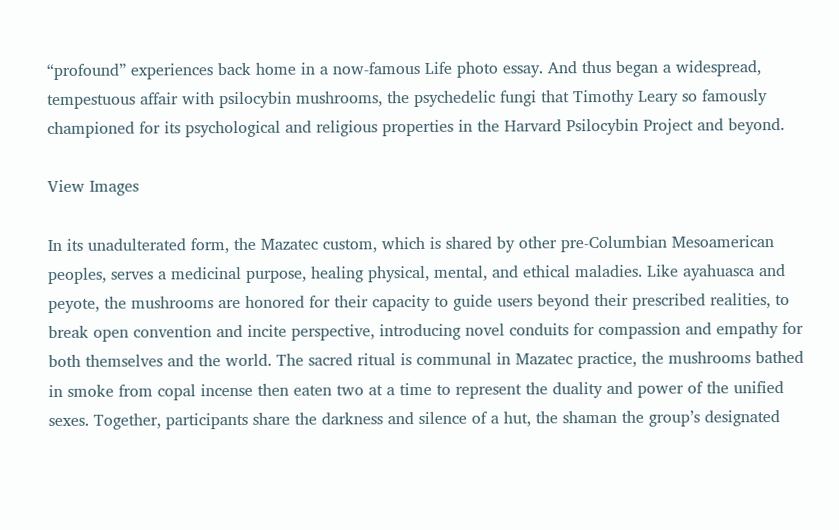“profound” experiences back home in a now-famous Life photo essay. And thus began a widespread, tempestuous affair with psilocybin mushrooms, the psychedelic fungi that Timothy Leary so famously championed for its psychological and religious properties in the Harvard Psilocybin Project and beyond.

View Images

In its unadulterated form, the Mazatec custom, which is shared by other pre-Columbian Mesoamerican peoples, serves a medicinal purpose, healing physical, mental, and ethical maladies. Like ayahuasca and peyote, the mushrooms are honored for their capacity to guide users beyond their prescribed realities, to break open convention and incite perspective, introducing novel conduits for compassion and empathy for both themselves and the world. The sacred ritual is communal in Mazatec practice, the mushrooms bathed in smoke from copal incense then eaten two at a time to represent the duality and power of the unified sexes. Together, participants share the darkness and silence of a hut, the shaman the group’s designated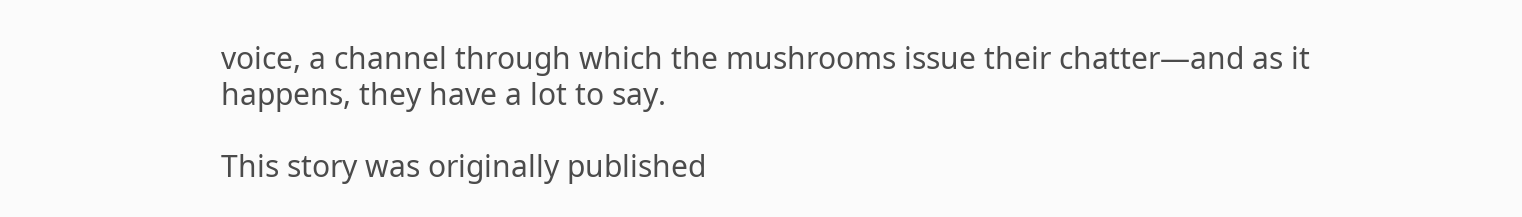voice, a channel through which the mushrooms issue their chatter—and as it happens, they have a lot to say.

This story was originally published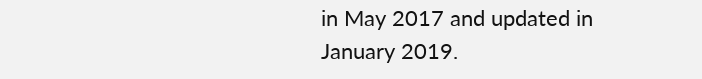in May 2017 and updated in January 2019.